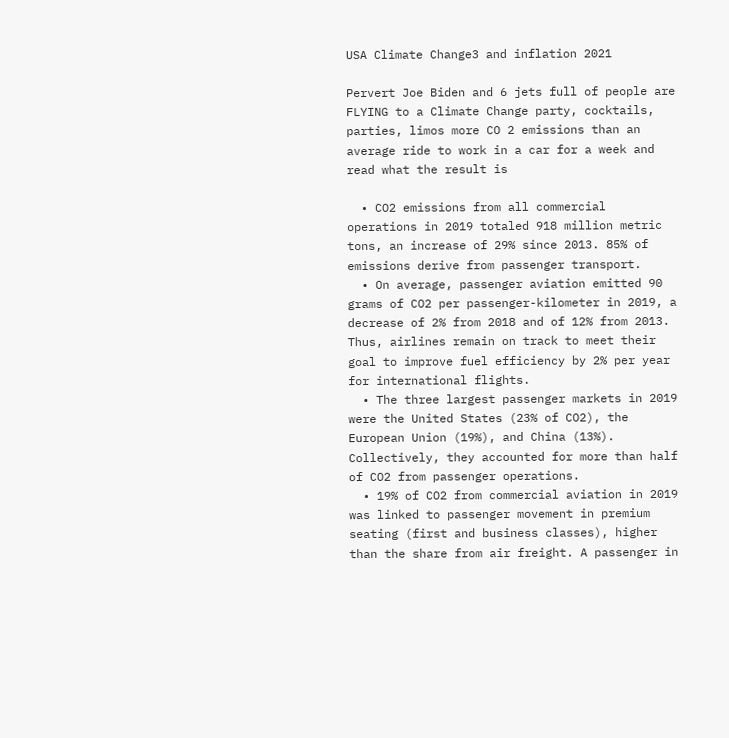USA Climate Change3 and inflation 2021

Pervert Joe Biden and 6 jets full of people are FLYING to a Climate Change party, cocktails, parties, limos more CO 2 emissions than an average ride to work in a car for a week and read what the result is

  • CO2 emissions from all commercial operations in 2019 totaled 918 million metric tons, an increase of 29% since 2013. 85% of emissions derive from passenger transport.
  • On average, passenger aviation emitted 90 grams of CO2 per passenger-kilometer in 2019, a decrease of 2% from 2018 and of 12% from 2013. Thus, airlines remain on track to meet their goal to improve fuel efficiency by 2% per year for international flights.
  • The three largest passenger markets in 2019 were the United States (23% of CO2), the European Union (19%), and China (13%). Collectively, they accounted for more than half of CO2 from passenger operations.
  • 19% of CO2 from commercial aviation in 2019 was linked to passenger movement in premium seating (first and business classes), higher than the share from air freight. A passenger in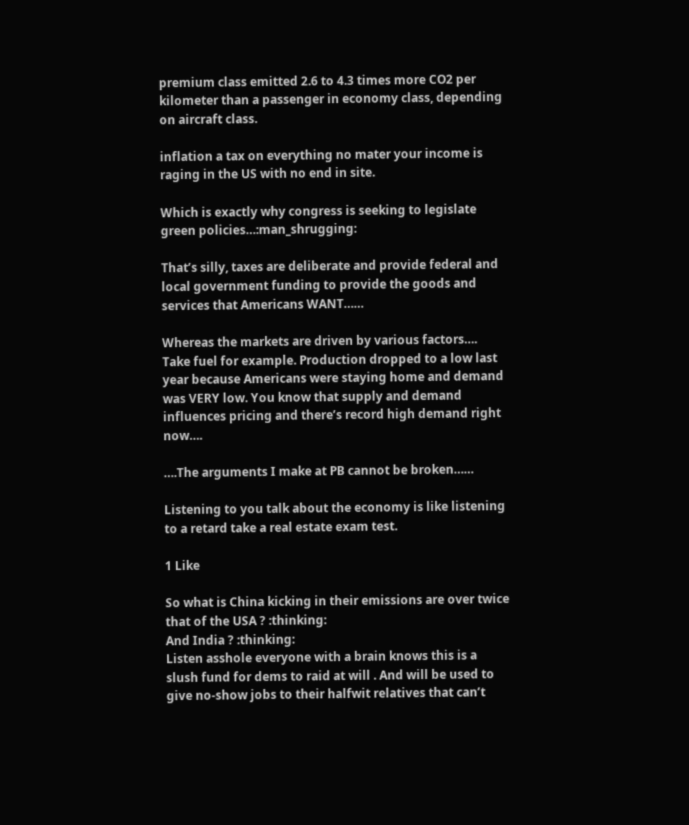premium class emitted 2.6 to 4.3 times more CO2 per kilometer than a passenger in economy class, depending on aircraft class.

inflation a tax on everything no mater your income is raging in the US with no end in site.

Which is exactly why congress is seeking to legislate green policies…:man_shrugging:

That’s silly, taxes are deliberate and provide federal and local government funding to provide the goods and services that Americans WANT……

Whereas the markets are driven by various factors….
Take fuel for example. Production dropped to a low last year because Americans were staying home and demand was VERY low. You know that supply and demand influences pricing and there’s record high demand right now….

….The arguments I make at PB cannot be broken……

Listening to you talk about the economy is like listening to a retard take a real estate exam test.

1 Like

So what is China kicking in their emissions are over twice that of the USA ? :thinking:
And India ? :thinking:
Listen asshole everyone with a brain knows this is a slush fund for dems to raid at will . And will be used to give no-show jobs to their halfwit relatives that can’t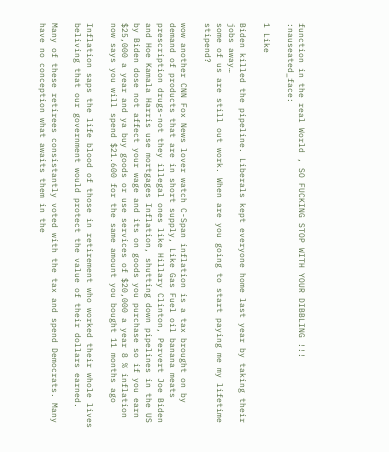function in the real World , SO FUCKING STOP WITH YOUR DIBBLING !!! :nauseated_face:

1 Like

Biden killed the pipeline. Liberals kept everyone home last year by taking their jobs away…
some of us are still out work. When are you going to start paying me my lifetime stipend?

wow another CNN Fox News lover watch C-Span inflation is a tax brought on by demand of products that are in short supply, Like Gas Fuel oil banana meats prescription drugs-not they illegal ones like Hillary Clinton, Pervert Joe Biden and Hoe Kamala Harris use mortgages Inflation, shutting down pipelines in the US by Biden dose not affect your wage and its on goods you purchase so if you earn $25,000 a year and ya buy goods or use services of $20,000 a year 8 % inflation now says you will spend $21.600 for the same amount you bought 11 months ago

Inflation saps the life blood of those in retirement who worked their whole lives beliving that our government would protect the value of their dollars earned.

Many of these retirees consistantly voted with the tax and spend Democrats. Many have no conception what awaits them in the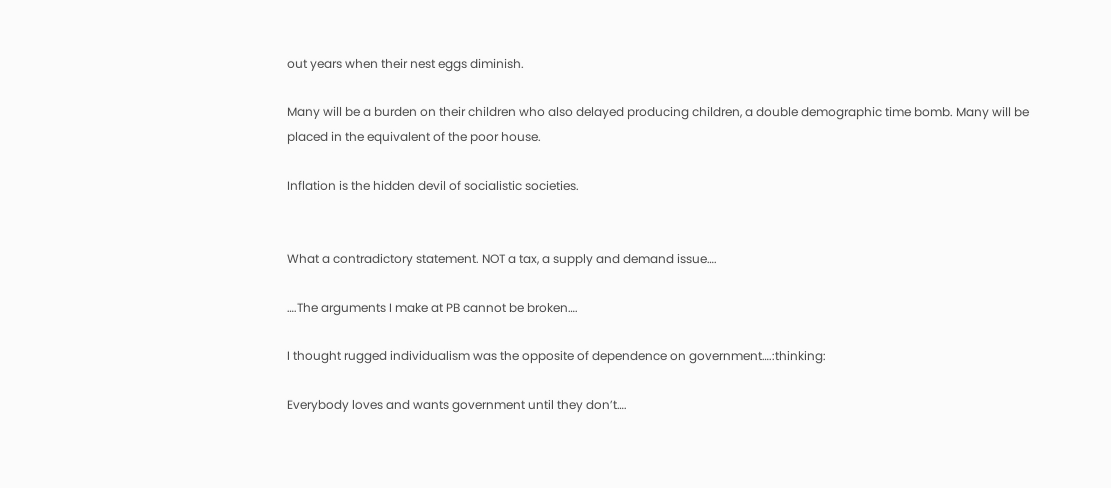out years when their nest eggs diminish.

Many will be a burden on their children who also delayed producing children, a double demographic time bomb. Many will be placed in the equivalent of the poor house.

Inflation is the hidden devil of socialistic societies.


What a contradictory statement. NOT a tax, a supply and demand issue….

….The arguments I make at PB cannot be broken….

I thought rugged individualism was the opposite of dependence on government….:thinking:

Everybody loves and wants government until they don’t….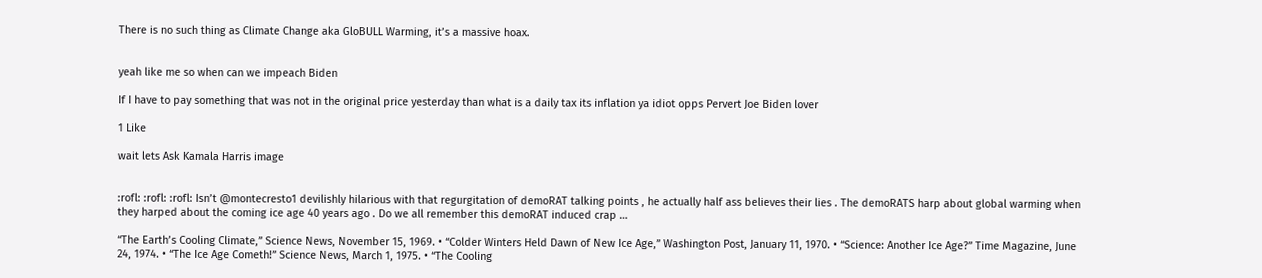There is no such thing as Climate Change aka GloBULL Warming, it’s a massive hoax.


yeah like me so when can we impeach Biden

If I have to pay something that was not in the original price yesterday than what is a daily tax its inflation ya idiot opps Pervert Joe Biden lover

1 Like

wait lets Ask Kamala Harris image


:rofl: :rofl: :rofl: Isn’t @montecresto1 devilishly hilarious with that regurgitation of demoRAT talking points , he actually half ass believes their lies . The demoRATS harp about global warming when they harped about the coming ice age 40 years ago . Do we all remember this demoRAT induced crap …

“The Earth’s Cooling Climate,” Science News, November 15, 1969. • “Colder Winters Held Dawn of New Ice Age,” Washington Post, January 11, 1970. • “Science: Another Ice Age?” Time Magazine, June 24, 1974. • “The Ice Age Cometh!” Science News, March 1, 1975. • “The Cooling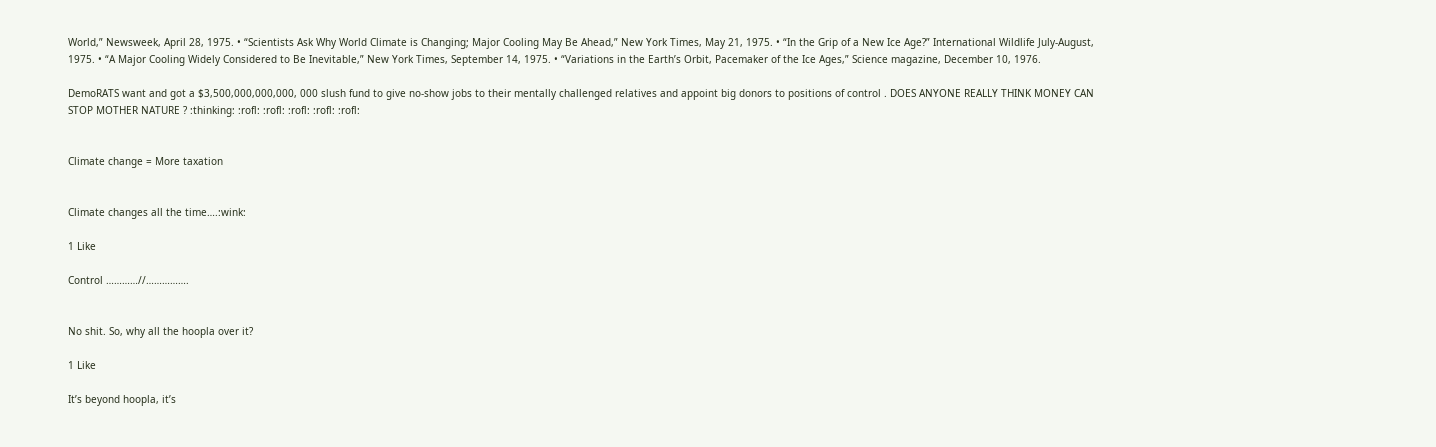World,” Newsweek, April 28, 1975. • “Scientists Ask Why World Climate is Changing; Major Cooling May Be Ahead,” New York Times, May 21, 1975. • “In the Grip of a New Ice Age?” International Wildlife July-August, 1975. • “A Major Cooling Widely Considered to Be Inevitable,” New York Times, September 14, 1975. • “Variations in the Earth’s Orbit, Pacemaker of the Ice Ages,” Science magazine, December 10, 1976.

DemoRATS want and got a $3,500,000,000,000, 000 slush fund to give no-show jobs to their mentally challenged relatives and appoint big donors to positions of control . DOES ANYONE REALLY THINK MONEY CAN STOP MOTHER NATURE ? :thinking: :rofl: :rofl: :rofl: :rofl: :rofl:


Climate change = More taxation


Climate changes all the time….:wink:

1 Like

Control …………//…………….


No shit. So, why all the hoopla over it?

1 Like

It’s beyond hoopla, it’s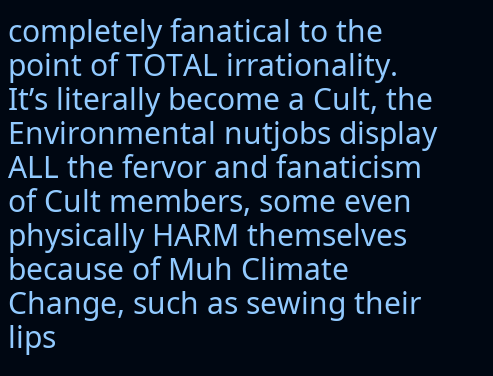completely fanatical to the point of TOTAL irrationality. It’s literally become a Cult, the Environmental nutjobs display ALL the fervor and fanaticism of Cult members, some even physically HARM themselves because of Muh Climate Change, such as sewing their lips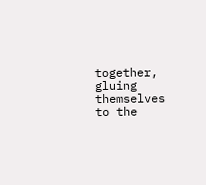together, gluing themselves to the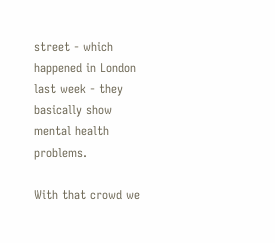street - which happened in London last week - they basically show mental health problems.

With that crowd we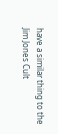have a similar thing to the Jim Jones Cult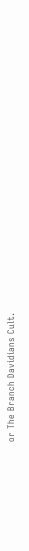or The Branch Davidians Cult.